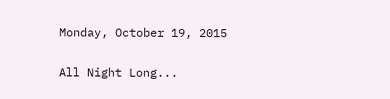Monday, October 19, 2015

All Night Long...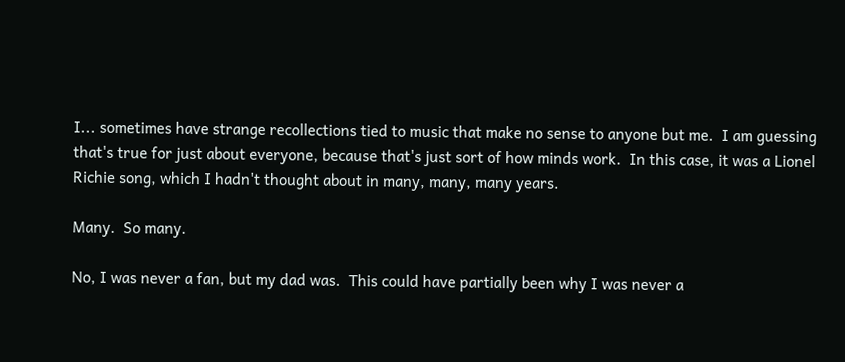I... sometimes have strange recollections tied to music that make no sense to anyone but me.  I am guessing that's true for just about everyone, because that's just sort of how minds work.  In this case, it was a Lionel Richie song, which I hadn't thought about in many, many, many years.

Many.  So many.

No, I was never a fan, but my dad was.  This could have partially been why I was never a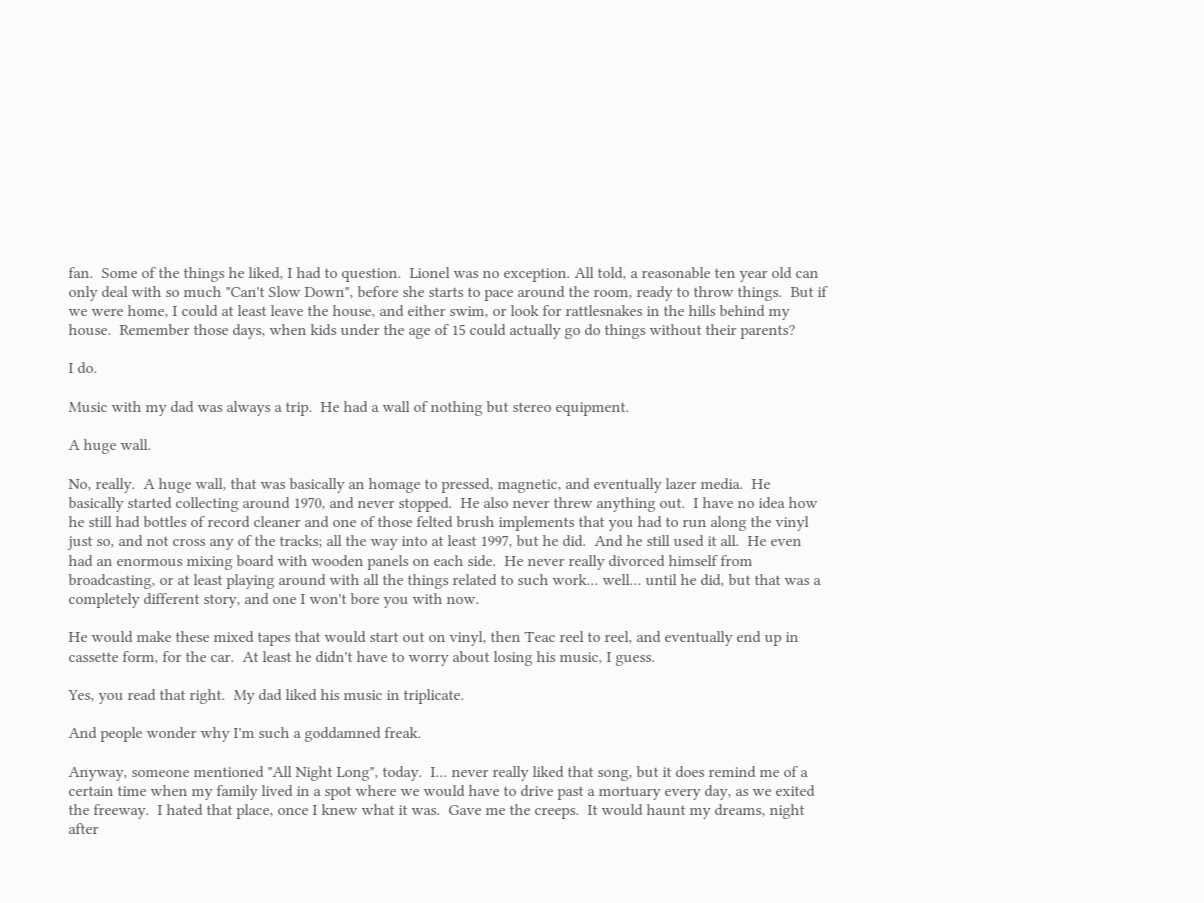fan.  Some of the things he liked, I had to question.  Lionel was no exception. All told, a reasonable ten year old can only deal with so much "Can't Slow Down", before she starts to pace around the room, ready to throw things.  But if we were home, I could at least leave the house, and either swim, or look for rattlesnakes in the hills behind my house.  Remember those days, when kids under the age of 15 could actually go do things without their parents?

I do.

Music with my dad was always a trip.  He had a wall of nothing but stereo equipment.

A huge wall.

No, really.  A huge wall, that was basically an homage to pressed, magnetic, and eventually lazer media.  He basically started collecting around 1970, and never stopped.  He also never threw anything out.  I have no idea how he still had bottles of record cleaner and one of those felted brush implements that you had to run along the vinyl just so, and not cross any of the tracks; all the way into at least 1997, but he did.  And he still used it all.  He even had an enormous mixing board with wooden panels on each side.  He never really divorced himself from broadcasting, or at least playing around with all the things related to such work... well... until he did, but that was a completely different story, and one I won't bore you with now.

He would make these mixed tapes that would start out on vinyl, then Teac reel to reel, and eventually end up in cassette form, for the car.  At least he didn't have to worry about losing his music, I guess.

Yes, you read that right.  My dad liked his music in triplicate.

And people wonder why I'm such a goddamned freak.

Anyway, someone mentioned "All Night Long", today.  I... never really liked that song, but it does remind me of a certain time when my family lived in a spot where we would have to drive past a mortuary every day, as we exited the freeway.  I hated that place, once I knew what it was.  Gave me the creeps.  It would haunt my dreams, night after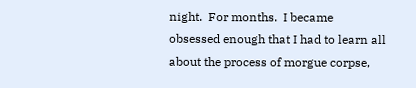night.  For months.  I became obsessed enough that I had to learn all about the process of morgue corpse,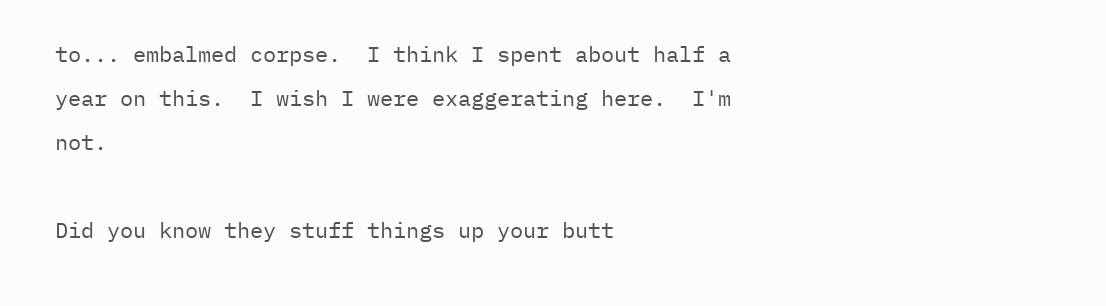to... embalmed corpse.  I think I spent about half a year on this.  I wish I were exaggerating here.  I'm not.

Did you know they stuff things up your butt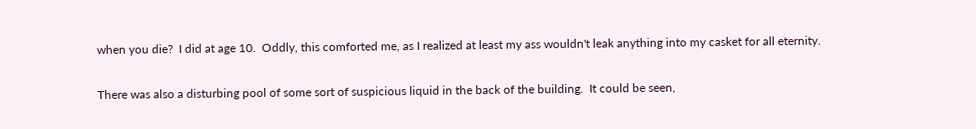when you die?  I did at age 10.  Oddly, this comforted me, as I realized at least my ass wouldn't leak anything into my casket for all eternity.

There was also a disturbing pool of some sort of suspicious liquid in the back of the building.  It could be seen,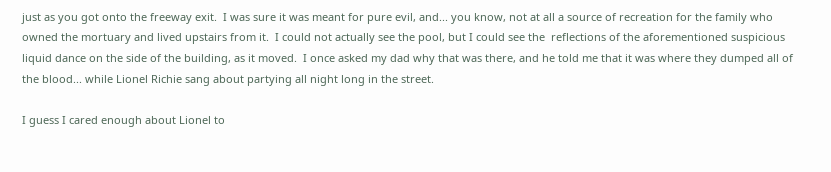just as you got onto the freeway exit.  I was sure it was meant for pure evil, and... you know, not at all a source of recreation for the family who owned the mortuary and lived upstairs from it.  I could not actually see the pool, but I could see the  reflections of the aforementioned suspicious liquid dance on the side of the building, as it moved.  I once asked my dad why that was there, and he told me that it was where they dumped all of the blood... while Lionel Richie sang about partying all night long in the street.

I guess I cared enough about Lionel to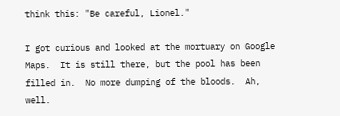think this: "Be careful, Lionel."

I got curious and looked at the mortuary on Google Maps.  It is still there, but the pool has been filled in.  No more dumping of the bloods.  Ah, well.